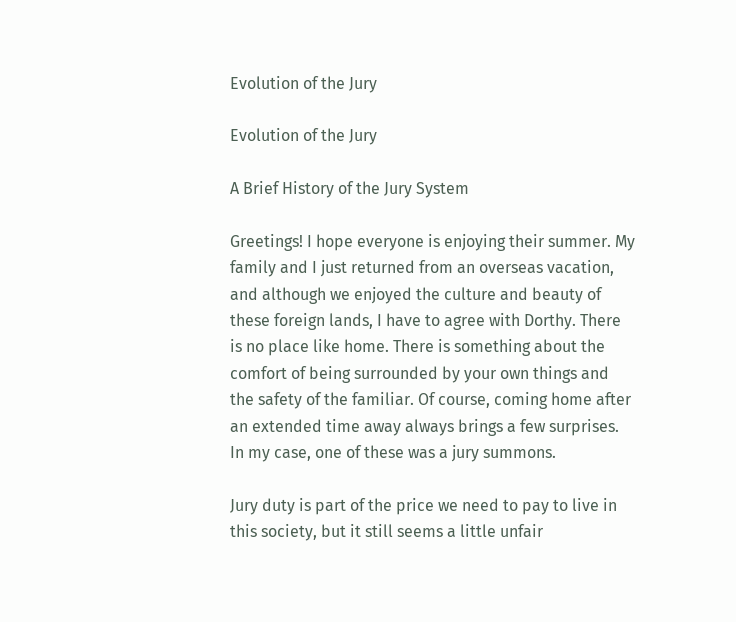Evolution of the Jury

Evolution of the Jury

A Brief History of the Jury System

Greetings! I hope everyone is enjoying their summer. My family and I just returned from an overseas vacation, and although we enjoyed the culture and beauty of these foreign lands, I have to agree with Dorthy. There is no place like home. There is something about the comfort of being surrounded by your own things and the safety of the familiar. Of course, coming home after an extended time away always brings a few surprises. In my case, one of these was a jury summons.

Jury duty is part of the price we need to pay to live in this society, but it still seems a little unfair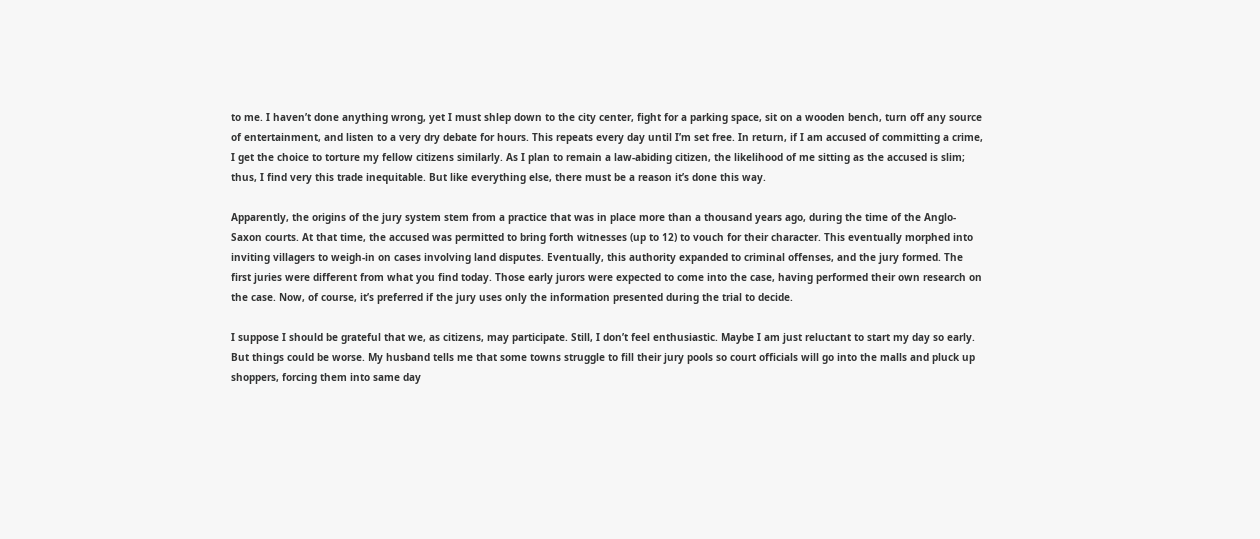to me. I haven’t done anything wrong, yet I must shlep down to the city center, fight for a parking space, sit on a wooden bench, turn off any source of entertainment, and listen to a very dry debate for hours. This repeats every day until I’m set free. In return, if I am accused of committing a crime, I get the choice to torture my fellow citizens similarly. As I plan to remain a law-abiding citizen, the likelihood of me sitting as the accused is slim; thus, I find very this trade inequitable. But like everything else, there must be a reason it’s done this way.

Apparently, the origins of the jury system stem from a practice that was in place more than a thousand years ago, during the time of the Anglo-Saxon courts. At that time, the accused was permitted to bring forth witnesses (up to 12) to vouch for their character. This eventually morphed into inviting villagers to weigh-in on cases involving land disputes. Eventually, this authority expanded to criminal offenses, and the jury formed. The first juries were different from what you find today. Those early jurors were expected to come into the case, having performed their own research on the case. Now, of course, it’s preferred if the jury uses only the information presented during the trial to decide.

I suppose I should be grateful that we, as citizens, may participate. Still, I don’t feel enthusiastic. Maybe I am just reluctant to start my day so early. But things could be worse. My husband tells me that some towns struggle to fill their jury pools so court officials will go into the malls and pluck up shoppers, forcing them into same day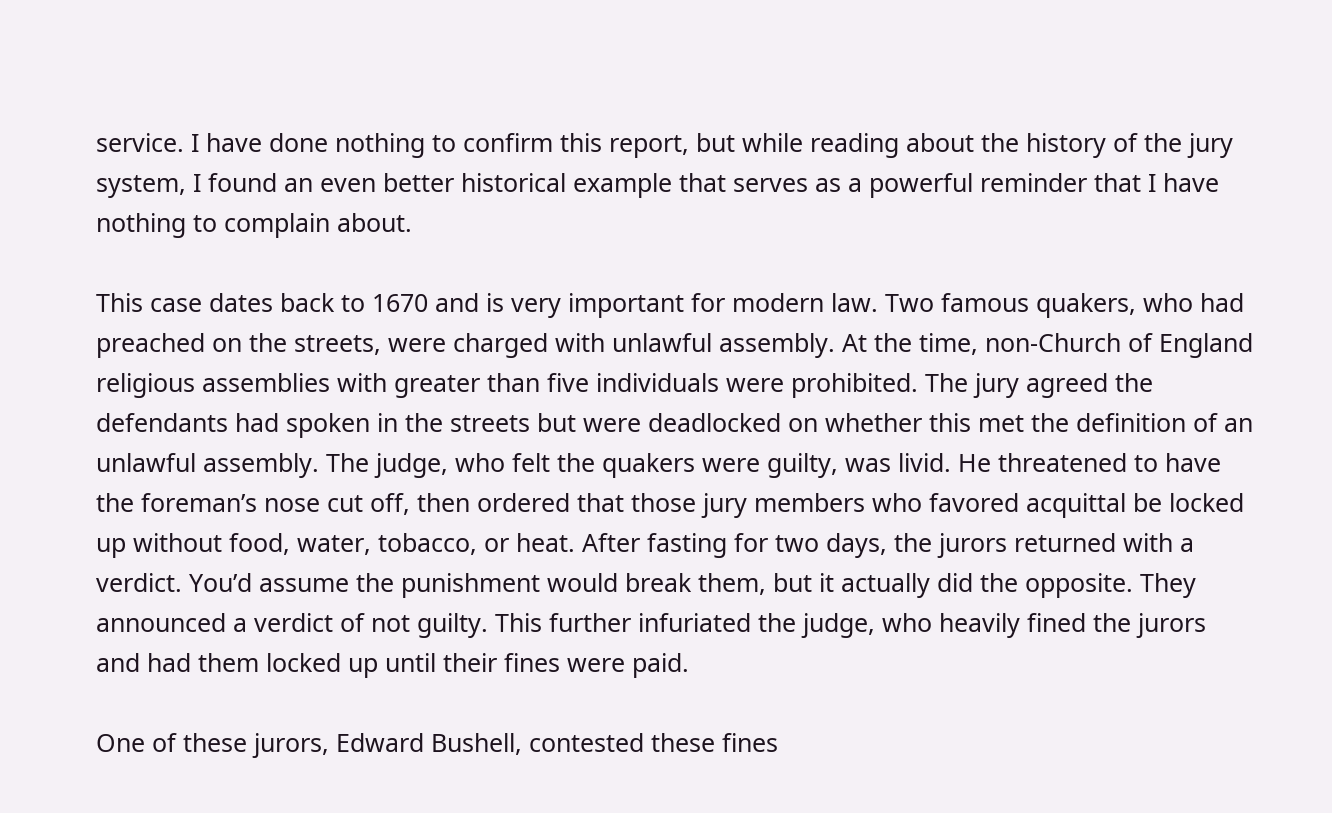service. I have done nothing to confirm this report, but while reading about the history of the jury system, I found an even better historical example that serves as a powerful reminder that I have nothing to complain about.

This case dates back to 1670 and is very important for modern law. Two famous quakers, who had preached on the streets, were charged with unlawful assembly. At the time, non-Church of England religious assemblies with greater than five individuals were prohibited. The jury agreed the defendants had spoken in the streets but were deadlocked on whether this met the definition of an unlawful assembly. The judge, who felt the quakers were guilty, was livid. He threatened to have the foreman’s nose cut off, then ordered that those jury members who favored acquittal be locked up without food, water, tobacco, or heat. After fasting for two days, the jurors returned with a verdict. You’d assume the punishment would break them, but it actually did the opposite. They announced a verdict of not guilty. This further infuriated the judge, who heavily fined the jurors and had them locked up until their fines were paid.

One of these jurors, Edward Bushell, contested these fines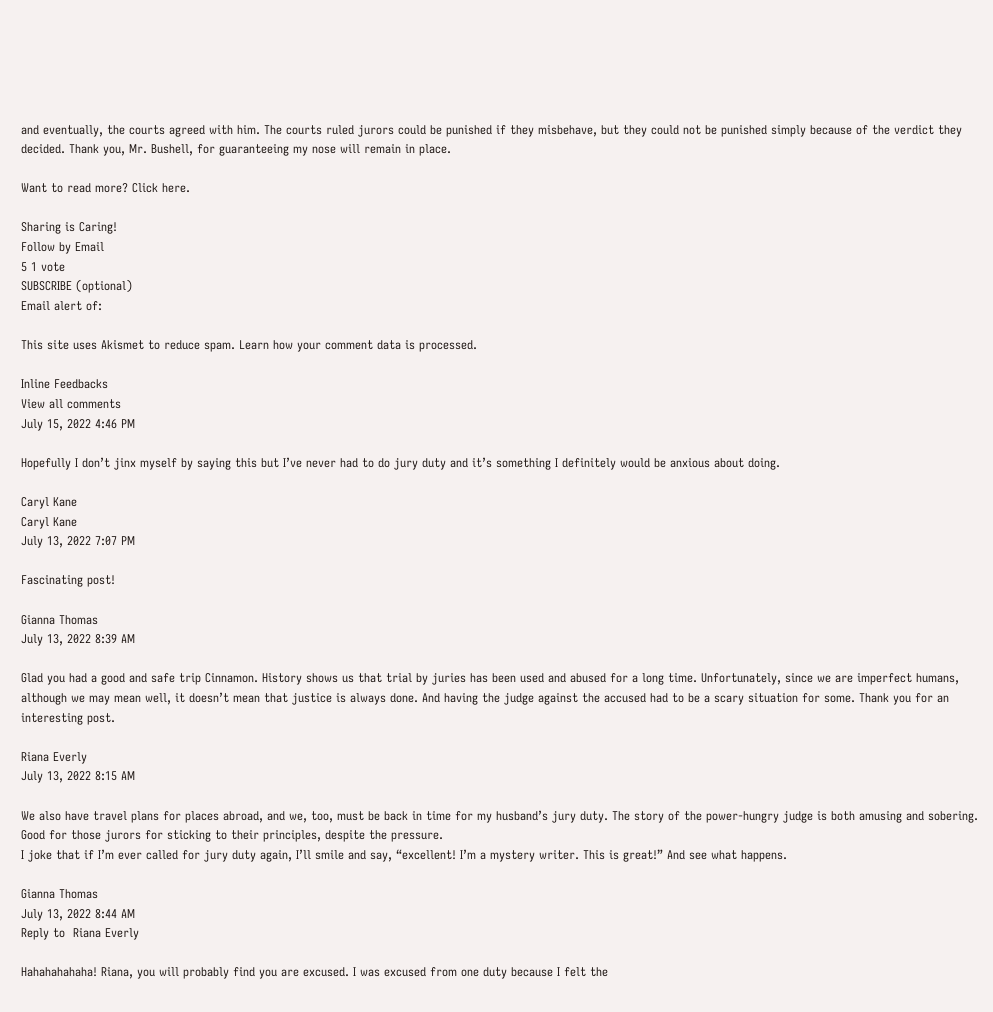and eventually, the courts agreed with him. The courts ruled jurors could be punished if they misbehave, but they could not be punished simply because of the verdict they decided. Thank you, Mr. Bushell, for guaranteeing my nose will remain in place.

Want to read more? Click here.

Sharing is Caring!
Follow by Email
5 1 vote
SUBSCRIBE (optional)
Email alert of:

This site uses Akismet to reduce spam. Learn how your comment data is processed.

Inline Feedbacks
View all comments
July 15, 2022 4:46 PM

Hopefully I don’t jinx myself by saying this but I’ve never had to do jury duty and it’s something I definitely would be anxious about doing.

Caryl Kane
Caryl Kane
July 13, 2022 7:07 PM

Fascinating post!

Gianna Thomas
July 13, 2022 8:39 AM

Glad you had a good and safe trip Cinnamon. History shows us that trial by juries has been used and abused for a long time. Unfortunately, since we are imperfect humans, although we may mean well, it doesn’t mean that justice is always done. And having the judge against the accused had to be a scary situation for some. Thank you for an interesting post.

Riana Everly
July 13, 2022 8:15 AM

We also have travel plans for places abroad, and we, too, must be back in time for my husband’s jury duty. The story of the power-hungry judge is both amusing and sobering. Good for those jurors for sticking to their principles, despite the pressure.
I joke that if I’m ever called for jury duty again, I’ll smile and say, “excellent! I’m a mystery writer. This is great!” And see what happens.

Gianna Thomas
July 13, 2022 8:44 AM
Reply to  Riana Everly

Hahahahahaha! Riana, you will probably find you are excused. I was excused from one duty because I felt the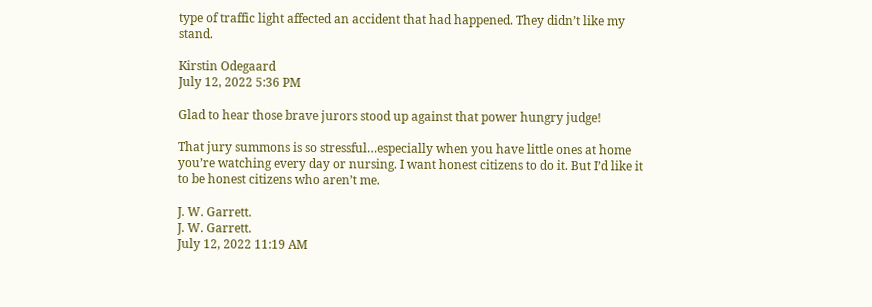type of traffic light affected an accident that had happened. They didn’t like my stand.

Kirstin Odegaard
July 12, 2022 5:36 PM

Glad to hear those brave jurors stood up against that power hungry judge!

That jury summons is so stressful…especially when you have little ones at home you’re watching every day or nursing. I want honest citizens to do it. But I’d like it to be honest citizens who aren’t me.

J. W. Garrett.
J. W. Garrett.
July 12, 2022 11:19 AM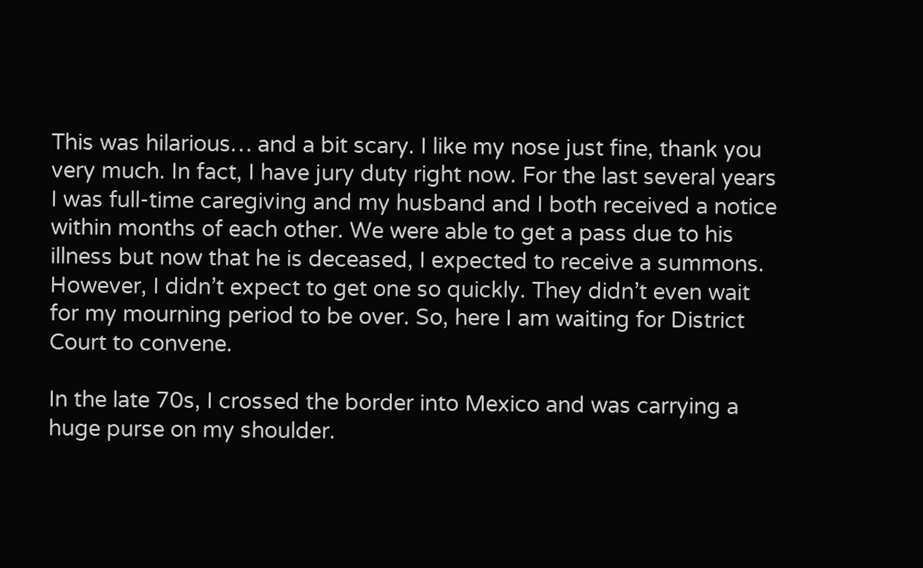This was hilarious… and a bit scary. I like my nose just fine, thank you very much. In fact, I have jury duty right now. For the last several years I was full-time caregiving and my husband and I both received a notice within months of each other. We were able to get a pass due to his illness but now that he is deceased, I expected to receive a summons. However, I didn’t expect to get one so quickly. They didn’t even wait for my mourning period to be over. So, here I am waiting for District Court to convene.

In the late 70s, I crossed the border into Mexico and was carrying a huge purse on my shoulder.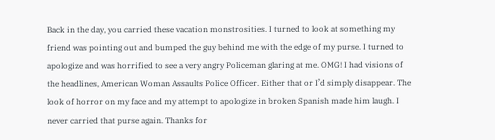Back in the day, you carried these vacation monstrosities. I turned to look at something my friend was pointing out and bumped the guy behind me with the edge of my purse. I turned to apologize and was horrified to see a very angry Policeman glaring at me. OMG! I had visions of the headlines, American Woman Assaults Police Officer. Either that or I’d simply disappear. The look of horror on my face and my attempt to apologize in broken Spanish made him laugh. I never carried that purse again. Thanks for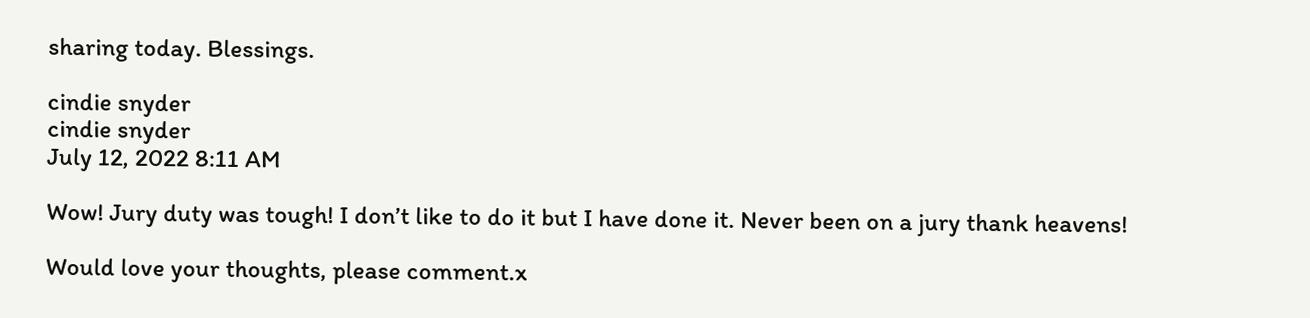sharing today. Blessings.

cindie snyder
cindie snyder
July 12, 2022 8:11 AM

Wow! Jury duty was tough! I don’t like to do it but I have done it. Never been on a jury thank heavens!

Would love your thoughts, please comment.x